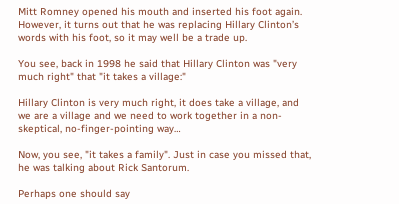Mitt Romney opened his mouth and inserted his foot again. However, it turns out that he was replacing Hillary Clinton’s words with his foot, so it may well be a trade up.

You see, back in 1998 he said that Hillary Clinton was "very much right" that "it takes a village:"

Hillary Clinton is very much right, it does take a village, and we are a village and we need to work together in a non-skeptical, no-finger-pointing way…

Now, you see, "it takes a family". Just in case you missed that, he was talking about Rick Santorum.

Perhaps one should say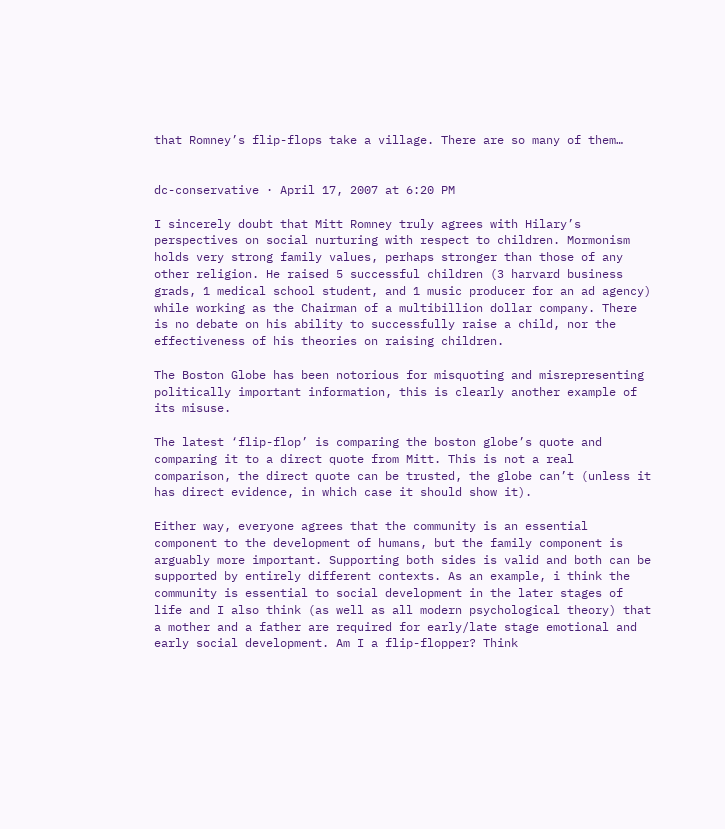that Romney’s flip-flops take a village. There are so many of them…


dc-conservative · April 17, 2007 at 6:20 PM

I sincerely doubt that Mitt Romney truly agrees with Hilary’s perspectives on social nurturing with respect to children. Mormonism holds very strong family values, perhaps stronger than those of any other religion. He raised 5 successful children (3 harvard business grads, 1 medical school student, and 1 music producer for an ad agency) while working as the Chairman of a multibillion dollar company. There is no debate on his ability to successfully raise a child, nor the effectiveness of his theories on raising children.

The Boston Globe has been notorious for misquoting and misrepresenting politically important information, this is clearly another example of its misuse.

The latest ‘flip-flop’ is comparing the boston globe’s quote and comparing it to a direct quote from Mitt. This is not a real comparison, the direct quote can be trusted, the globe can’t (unless it has direct evidence, in which case it should show it).

Either way, everyone agrees that the community is an essential component to the development of humans, but the family component is arguably more important. Supporting both sides is valid and both can be supported by entirely different contexts. As an example, i think the community is essential to social development in the later stages of life and I also think (as well as all modern psychological theory) that a mother and a father are required for early/late stage emotional and early social development. Am I a flip-flopper? Think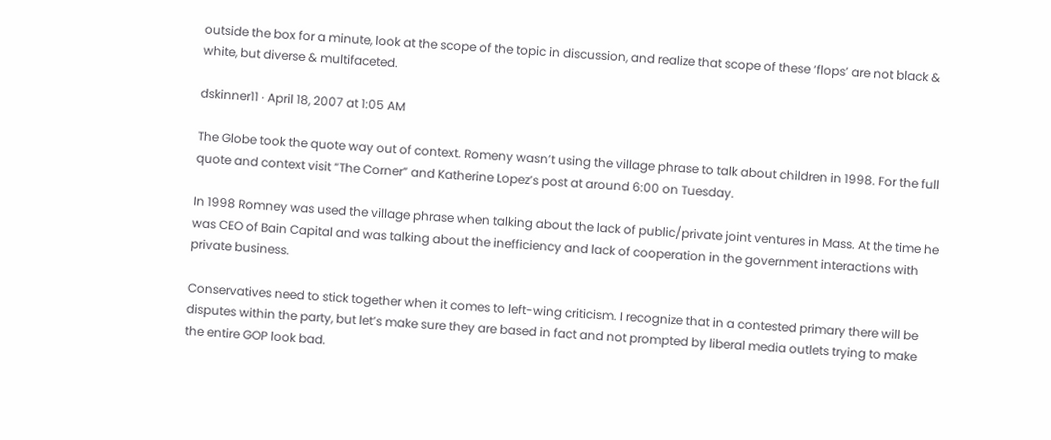outside the box for a minute, look at the scope of the topic in discussion, and realize that scope of these ‘flops’ are not black & white, but diverse & multifaceted.

dskinner11 · April 18, 2007 at 1:05 AM

The Globe took the quote way out of context. Romeny wasn’t using the village phrase to talk about children in 1998. For the full quote and context visit “The Corner” and Katherine Lopez’s post at around 6:00 on Tuesday.

In 1998 Romney was used the village phrase when talking about the lack of public/private joint ventures in Mass. At the time he was CEO of Bain Capital and was talking about the inefficiency and lack of cooperation in the government interactions with private business.

Conservatives need to stick together when it comes to left-wing criticism. I recognize that in a contested primary there will be disputes within the party, but let’s make sure they are based in fact and not prompted by liberal media outlets trying to make the entire GOP look bad.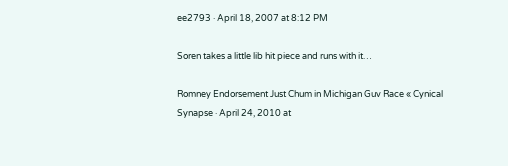ee2793 · April 18, 2007 at 8:12 PM

Soren takes a little lib hit piece and runs with it…

Romney Endorsement Just Chum in Michigan Guv Race « Cynical Synapse · April 24, 2010 at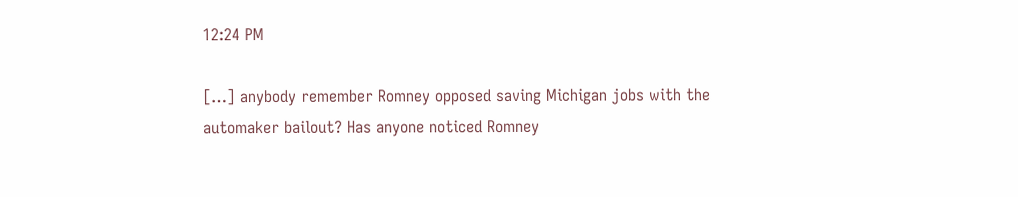12:24 PM

[…] anybody remember Romney opposed saving Michigan jobs with the automaker bailout? Has anyone noticed Romney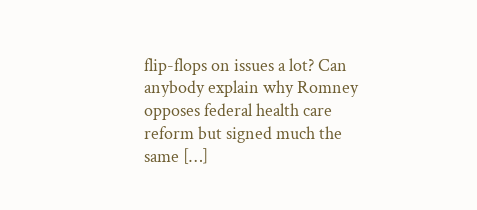flip-flops on issues a lot? Can anybody explain why Romney opposes federal health care reform but signed much the same […]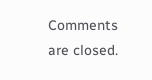Comments are closed.